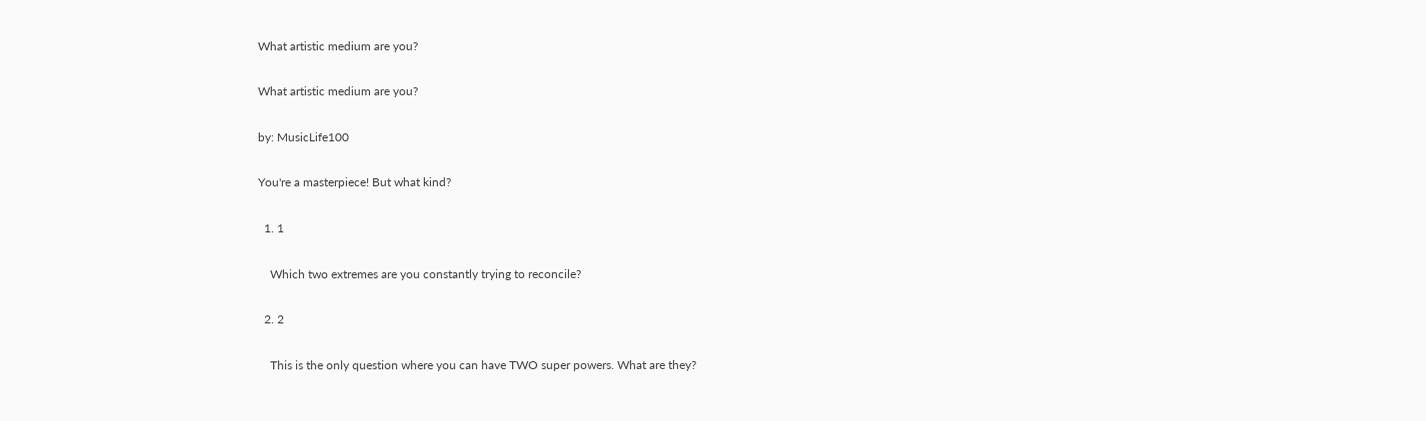What artistic medium are you?

What artistic medium are you?

by: MusicLife100

You're a masterpiece! But what kind?

  1. 1

    Which two extremes are you constantly trying to reconcile?

  2. 2

    This is the only question where you can have TWO super powers. What are they?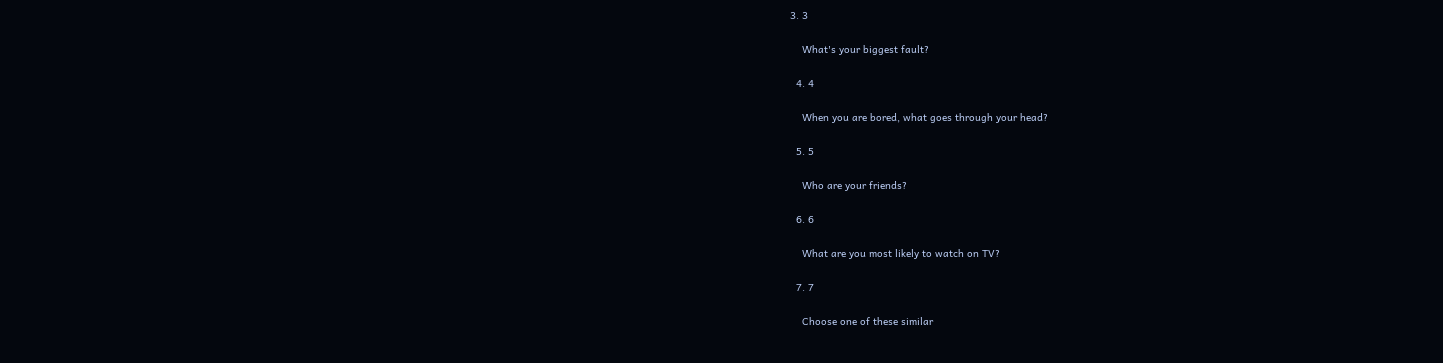3. 3

    What's your biggest fault?

  4. 4

    When you are bored, what goes through your head?

  5. 5

    Who are your friends?

  6. 6

    What are you most likely to watch on TV?

  7. 7

    Choose one of these similar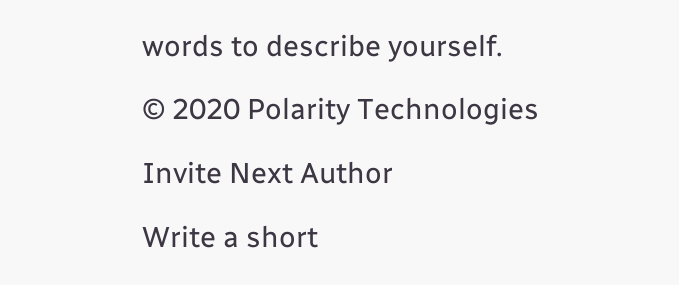words to describe yourself.

© 2020 Polarity Technologies

Invite Next Author

Write a short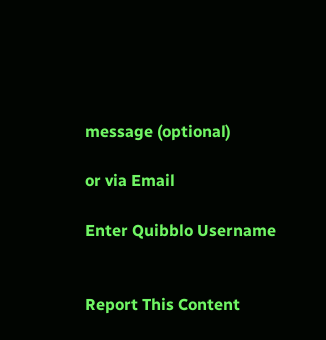message (optional)

or via Email

Enter Quibblo Username


Report This Content